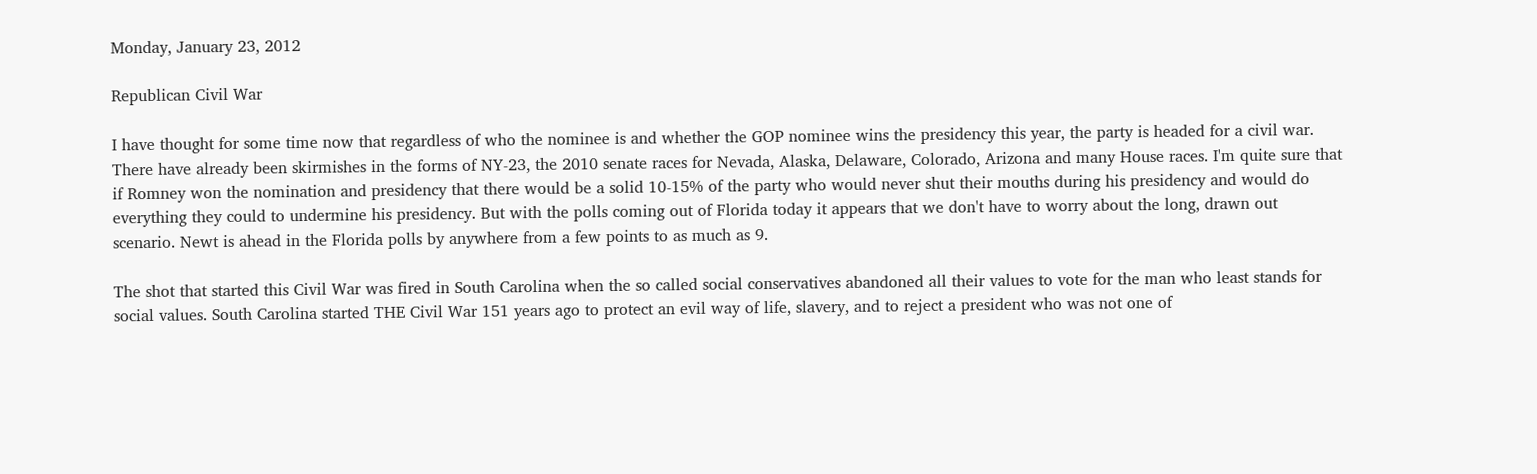Monday, January 23, 2012

Republican Civil War

I have thought for some time now that regardless of who the nominee is and whether the GOP nominee wins the presidency this year, the party is headed for a civil war. There have already been skirmishes in the forms of NY-23, the 2010 senate races for Nevada, Alaska, Delaware, Colorado, Arizona and many House races. I'm quite sure that if Romney won the nomination and presidency that there would be a solid 10-15% of the party who would never shut their mouths during his presidency and would do everything they could to undermine his presidency. But with the polls coming out of Florida today it appears that we don't have to worry about the long, drawn out scenario. Newt is ahead in the Florida polls by anywhere from a few points to as much as 9.

The shot that started this Civil War was fired in South Carolina when the so called social conservatives abandoned all their values to vote for the man who least stands for social values. South Carolina started THE Civil War 151 years ago to protect an evil way of life, slavery, and to reject a president who was not one of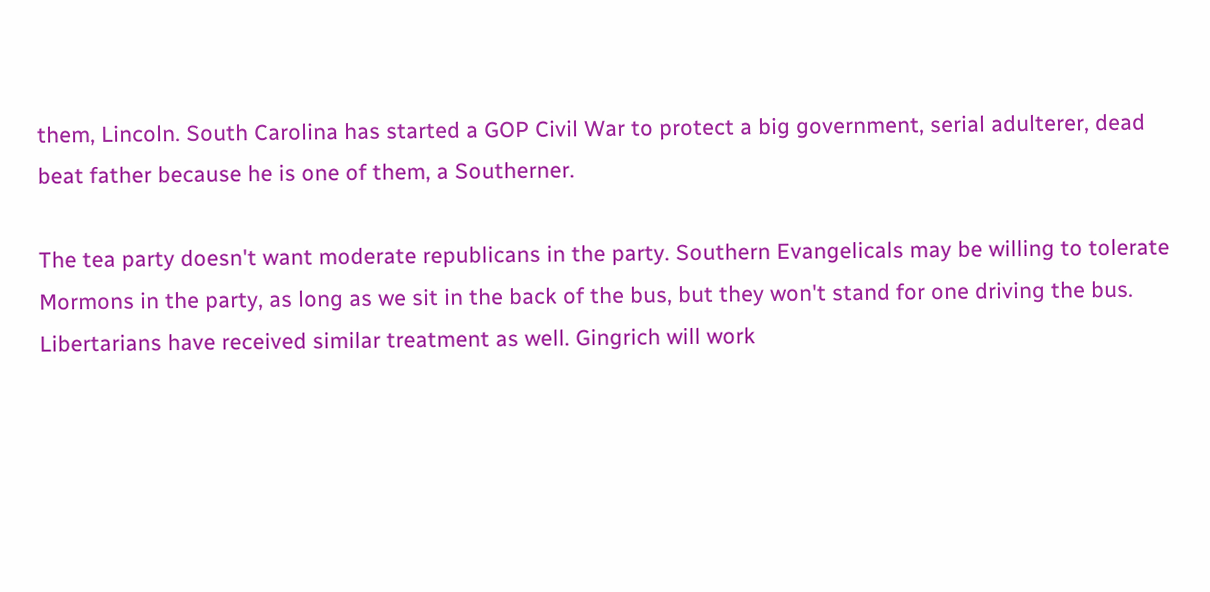them, Lincoln. South Carolina has started a GOP Civil War to protect a big government, serial adulterer, dead beat father because he is one of them, a Southerner.

The tea party doesn't want moderate republicans in the party. Southern Evangelicals may be willing to tolerate Mormons in the party, as long as we sit in the back of the bus, but they won't stand for one driving the bus. Libertarians have received similar treatment as well. Gingrich will work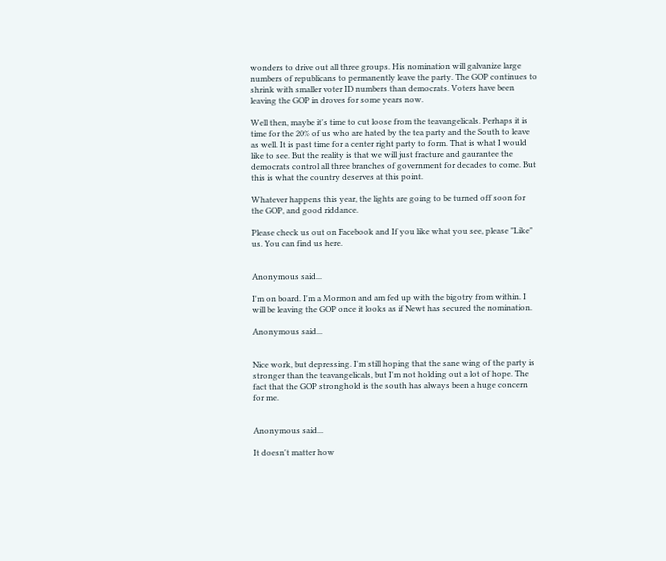wonders to drive out all three groups. His nomination will galvanize large numbers of republicans to permanently leave the party. The GOP continues to shrink with smaller voter ID numbers than democrats. Voters have been leaving the GOP in droves for some years now.

Well then, maybe it's time to cut loose from the teavangelicals. Perhaps it is time for the 20% of us who are hated by the tea party and the South to leave as well. It is past time for a center right party to form. That is what I would like to see. But the reality is that we will just fracture and gaurantee the democrats control all three branches of government for decades to come. But this is what the country deserves at this point.

Whatever happens this year, the lights are going to be turned off soon for the GOP, and good riddance.

Please check us out on Facebook and If you like what you see, please "Like" us. You can find us here.


Anonymous said...

I'm on board. I'm a Mormon and am fed up with the bigotry from within. I will be leaving the GOP once it looks as if Newt has secured the nomination.

Anonymous said...


Nice work, but depressing. I'm still hoping that the sane wing of the party is stronger than the teavangelicals, but I'm not holding out a lot of hope. The fact that the GOP stronghold is the south has always been a huge concern for me.


Anonymous said...

It doesn't matter how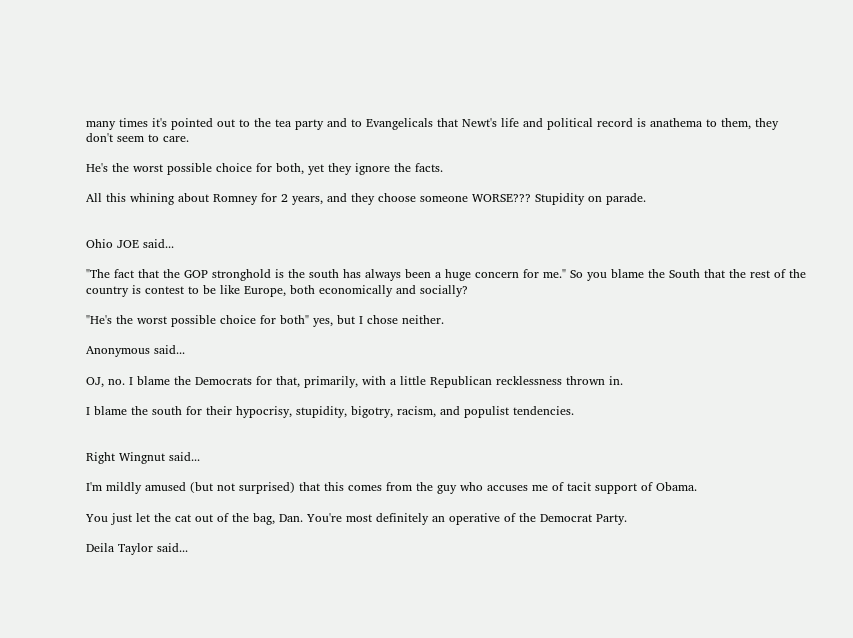many times it's pointed out to the tea party and to Evangelicals that Newt's life and political record is anathema to them, they don't seem to care.

He's the worst possible choice for both, yet they ignore the facts.

All this whining about Romney for 2 years, and they choose someone WORSE??? Stupidity on parade.


Ohio JOE said...

"The fact that the GOP stronghold is the south has always been a huge concern for me." So you blame the South that the rest of the country is contest to be like Europe, both economically and socially?

"He's the worst possible choice for both" yes, but I chose neither.

Anonymous said...

OJ, no. I blame the Democrats for that, primarily, with a little Republican recklessness thrown in.

I blame the south for their hypocrisy, stupidity, bigotry, racism, and populist tendencies.


Right Wingnut said...

I'm mildly amused (but not surprised) that this comes from the guy who accuses me of tacit support of Obama.

You just let the cat out of the bag, Dan. You're most definitely an operative of the Democrat Party.

Deila Taylor said...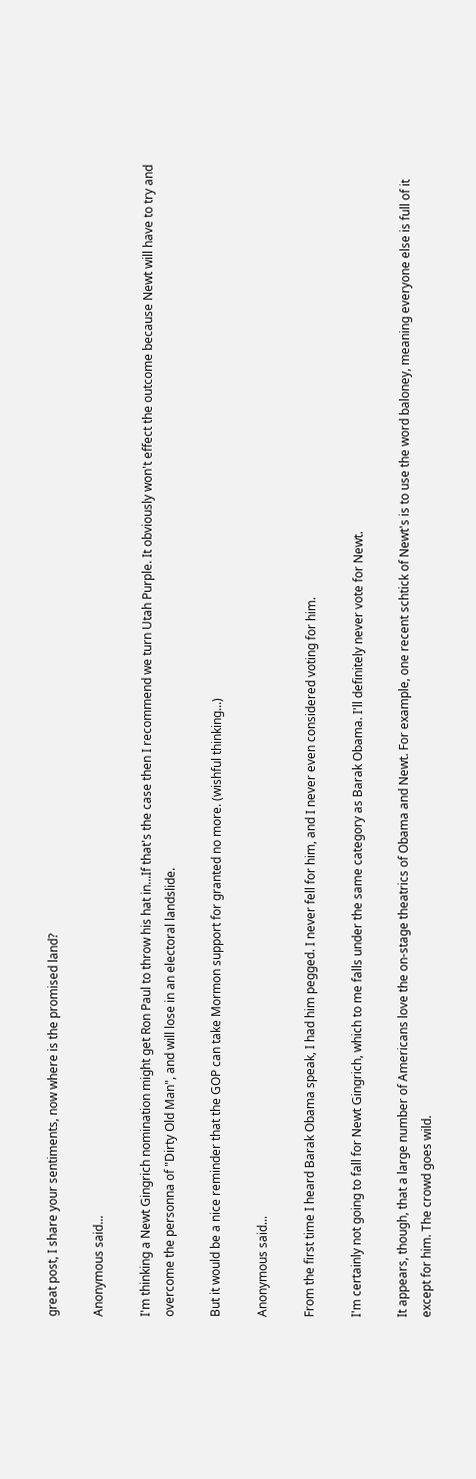great post, I share your sentiments, now where is the promised land?

Anonymous said...

I'm thinking a Newt Gingrich nomination might get Ron Paul to throw his hat in...If that's the case then I recommend we turn Utah Purple. It obviously won't effect the outcome because Newt will have to try and overcome the personna of "Dirty Old Man", and will lose in an electoral landslide.

But it would be a nice reminder that the GOP can take Mormon support for granted no more. (wishful thinking...)

Anonymous said...

From the first time I heard Barak Obama speak, I had him pegged. I never fell for him, and I never even considered voting for him.

I'm certainly not going to fall for Newt Gingrich, which to me falls under the same category as Barak Obama. I'll definitely never vote for Newt.

It appears, though, that a large number of Americans love the on-stage theatrics of Obama and Newt. For example, one recent schtick of Newt's is to use the word baloney, meaning everyone else is full of it except for him. The crowd goes wild.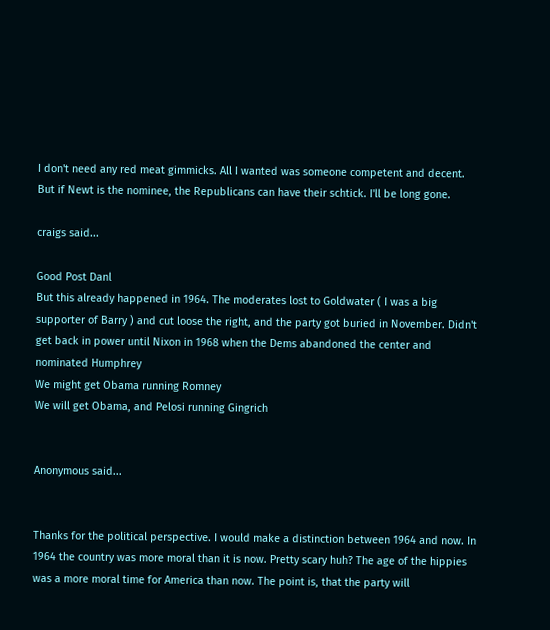I don't need any red meat gimmicks. All I wanted was someone competent and decent. But if Newt is the nominee, the Republicans can have their schtick. I'll be long gone.

craigs said...

Good Post Danl
But this already happened in 1964. The moderates lost to Goldwater ( I was a big supporter of Barry ) and cut loose the right, and the party got buried in November. Didn't get back in power until Nixon in 1968 when the Dems abandoned the center and nominated Humphrey
We might get Obama running Romney
We will get Obama, and Pelosi running Gingrich


Anonymous said...


Thanks for the political perspective. I would make a distinction between 1964 and now. In 1964 the country was more moral than it is now. Pretty scary huh? The age of the hippies was a more moral time for America than now. The point is, that the party will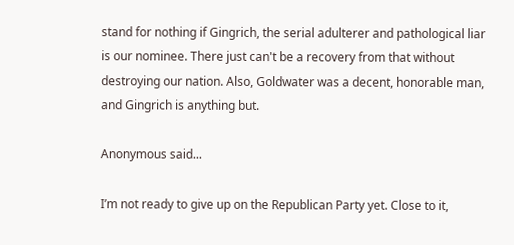stand for nothing if Gingrich, the serial adulterer and pathological liar is our nominee. There just can't be a recovery from that without destroying our nation. Also, Goldwater was a decent, honorable man, and Gingrich is anything but.

Anonymous said...

I’m not ready to give up on the Republican Party yet. Close to it,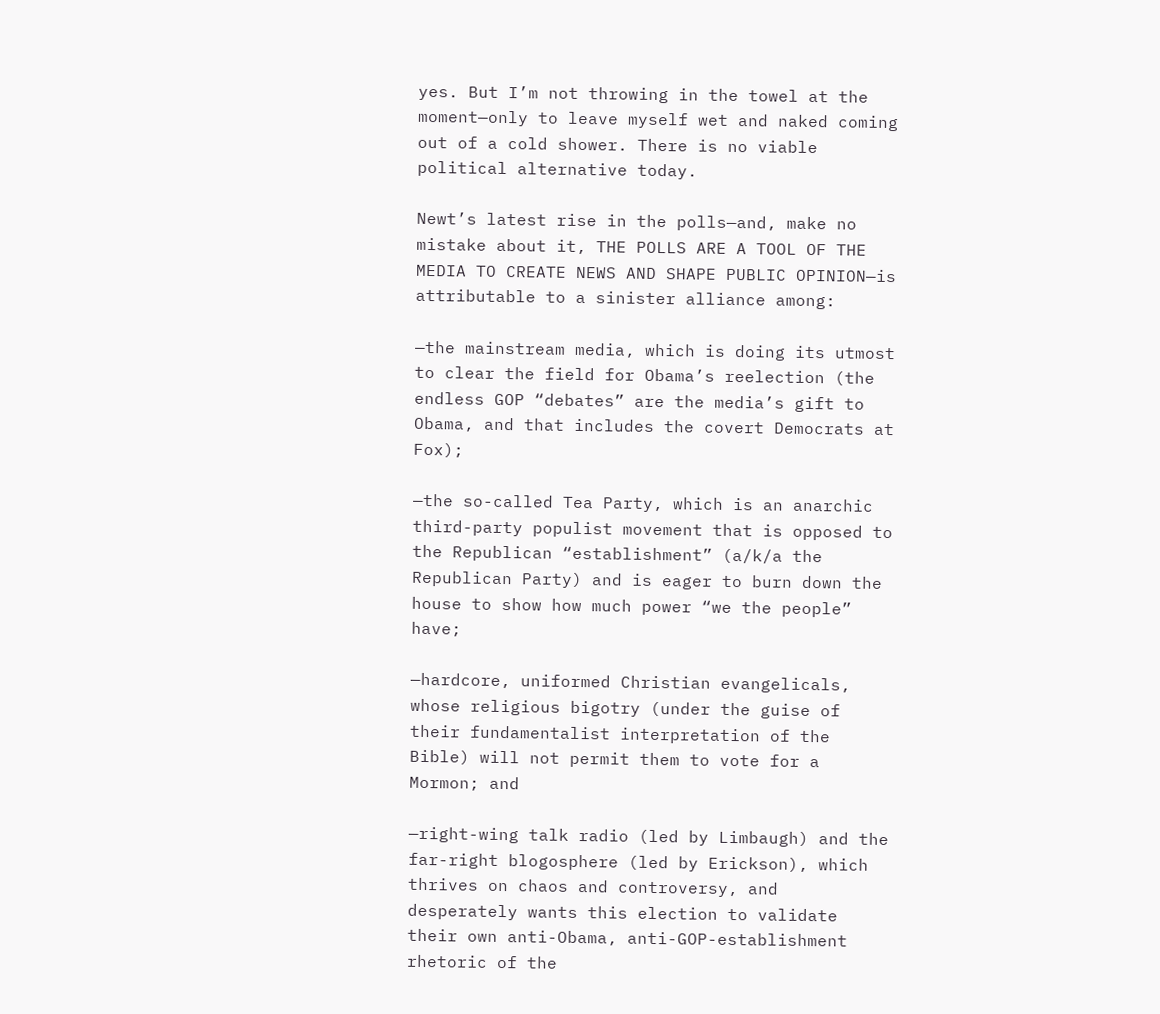yes. But I’m not throwing in the towel at the moment—only to leave myself wet and naked coming out of a cold shower. There is no viable political alternative today.

Newt’s latest rise in the polls—and, make no mistake about it, THE POLLS ARE A TOOL OF THE MEDIA TO CREATE NEWS AND SHAPE PUBLIC OPINION—is attributable to a sinister alliance among:

—the mainstream media, which is doing its utmost to clear the field for Obama’s reelection (the endless GOP “debates” are the media’s gift to Obama, and that includes the covert Democrats at Fox);

—the so-called Tea Party, which is an anarchic third-party populist movement that is opposed to the Republican “establishment” (a/k/a the Republican Party) and is eager to burn down the house to show how much power “we the people” have;

—hardcore, uniformed Christian evangelicals, whose religious bigotry (under the guise of their fundamentalist interpretation of the Bible) will not permit them to vote for a Mormon; and

—right-wing talk radio (led by Limbaugh) and the far-right blogosphere (led by Erickson), which thrives on chaos and controversy, and desperately wants this election to validate their own anti-Obama, anti-GOP-establishment rhetoric of the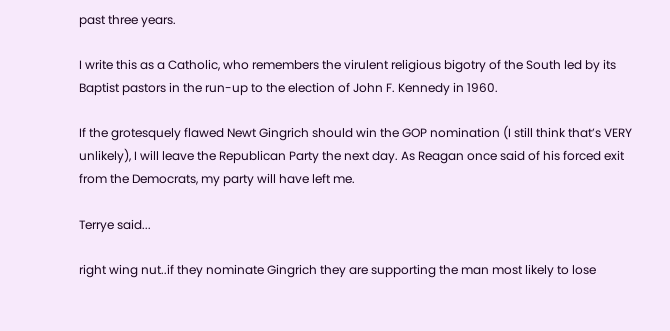past three years.

I write this as a Catholic, who remembers the virulent religious bigotry of the South led by its Baptist pastors in the run-up to the election of John F. Kennedy in 1960.

If the grotesquely flawed Newt Gingrich should win the GOP nomination (I still think that’s VERY unlikely), I will leave the Republican Party the next day. As Reagan once said of his forced exit from the Democrats, my party will have left me.

Terrye said...

right wing nut..if they nominate Gingrich they are supporting the man most likely to lose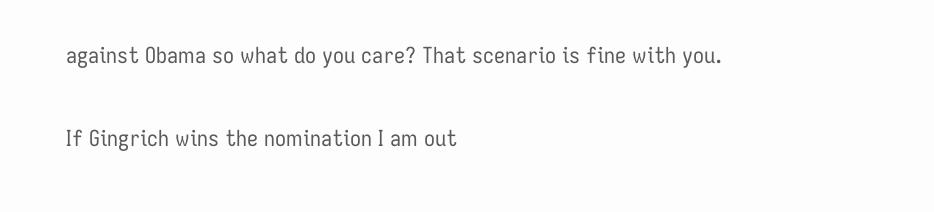against Obama so what do you care? That scenario is fine with you.

If Gingrich wins the nomination I am out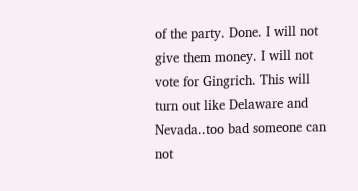of the party. Done. I will not give them money. I will not vote for Gingrich. This will turn out like Delaware and Nevada..too bad someone can not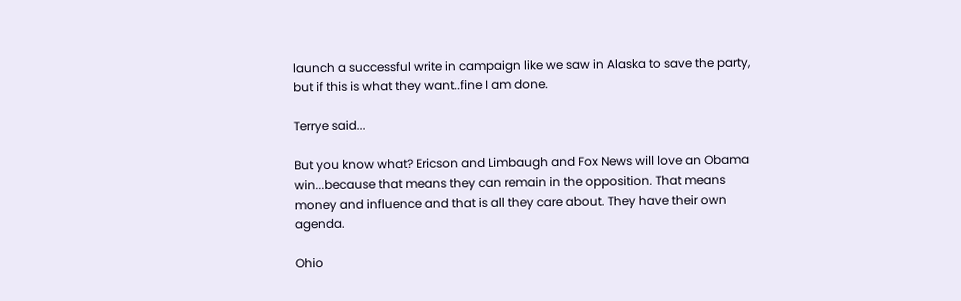launch a successful write in campaign like we saw in Alaska to save the party, but if this is what they want..fine I am done.

Terrye said...

But you know what? Ericson and Limbaugh and Fox News will love an Obama win...because that means they can remain in the opposition. That means money and influence and that is all they care about. They have their own agenda.

Ohio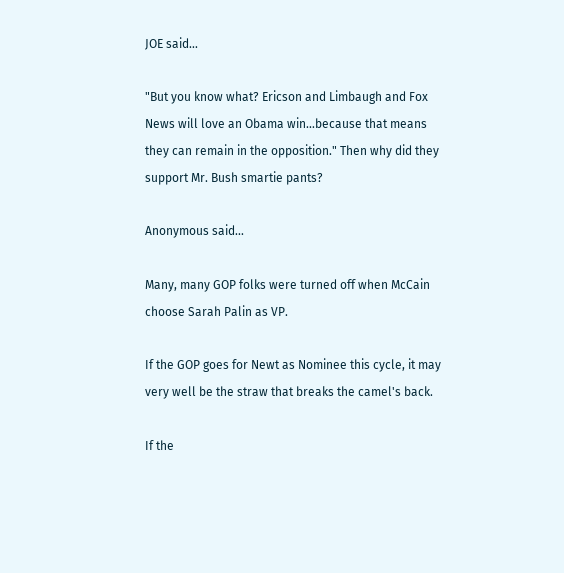JOE said...

"But you know what? Ericson and Limbaugh and Fox News will love an Obama win...because that means they can remain in the opposition." Then why did they support Mr. Bush smartie pants?

Anonymous said...

Many, many GOP folks were turned off when McCain choose Sarah Palin as VP.

If the GOP goes for Newt as Nominee this cycle, it may very well be the straw that breaks the camel's back.

If the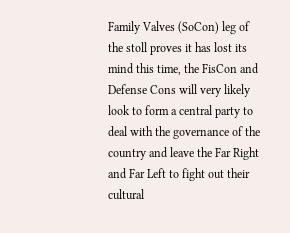Family Valves (SoCon) leg of the stoll proves it has lost its mind this time, the FisCon and Defense Cons will very likely look to form a central party to deal with the governance of the country and leave the Far Right and Far Left to fight out their cultural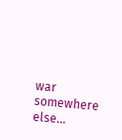war somewhere else...